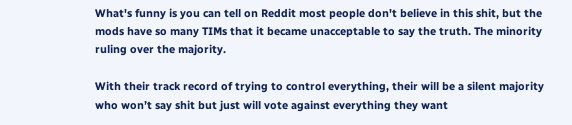What's funny is you can tell on Reddit most people don't believe in this shit, but the mods have so many TIMs that it became unacceptable to say the truth. The minority ruling over the majority.

With their track record of trying to control everything, their will be a silent majority who won’t say shit but just will vote against everything they want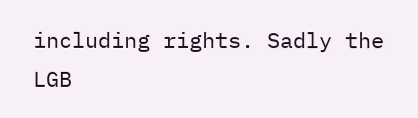including rights. Sadly the LGB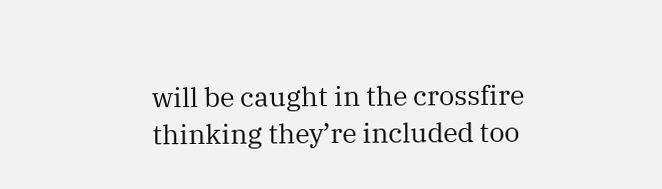will be caught in the crossfire thinking they’re included too